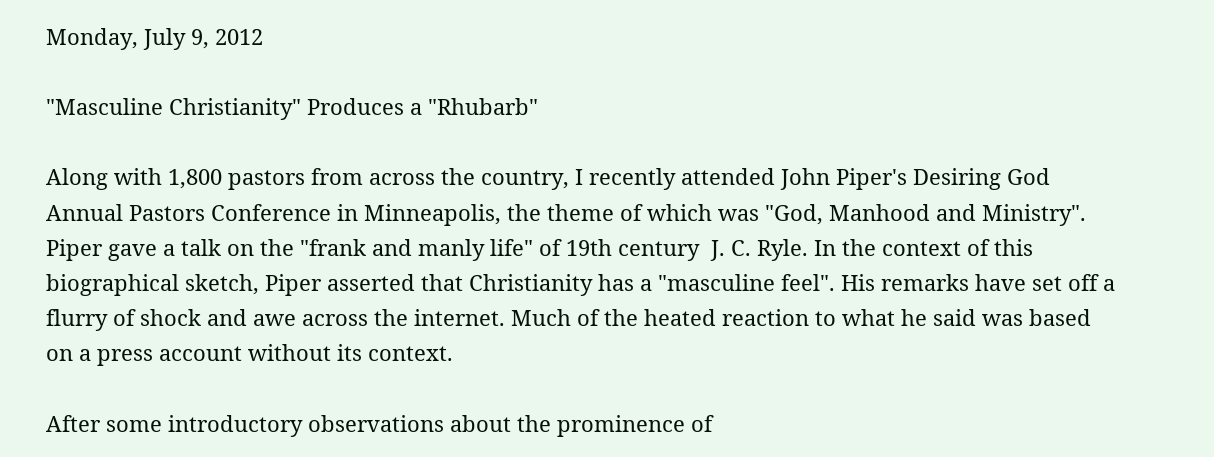Monday, July 9, 2012

"Masculine Christianity" Produces a "Rhubarb"

Along with 1,800 pastors from across the country, I recently attended John Piper's Desiring God Annual Pastors Conference in Minneapolis, the theme of which was "God, Manhood and Ministry". Piper gave a talk on the "frank and manly life" of 19th century  J. C. Ryle. In the context of this biographical sketch, Piper asserted that Christianity has a "masculine feel". His remarks have set off a flurry of shock and awe across the internet. Much of the heated reaction to what he said was based on a press account without its context.

After some introductory observations about the prominence of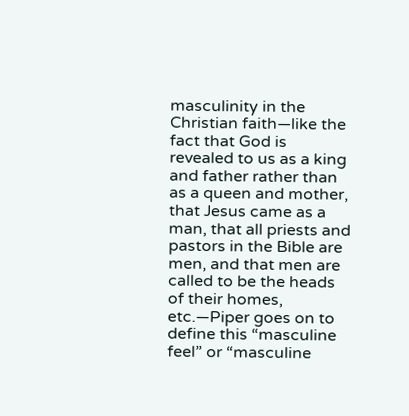masculinity in the Christian faith—like the fact that God is revealed to us as a king and father rather than as a queen and mother, that Jesus came as a man, that all priests and pastors in the Bible are men, and that men are called to be the heads of their homes, etc.—Piper goes on to define this “masculine feel” or “masculine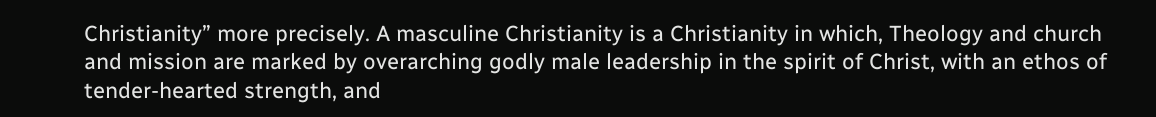Christianity” more precisely. A masculine Christianity is a Christianity in which, Theology and church and mission are marked by overarching godly male leadership in the spirit of Christ, with an ethos of tender-hearted strength, and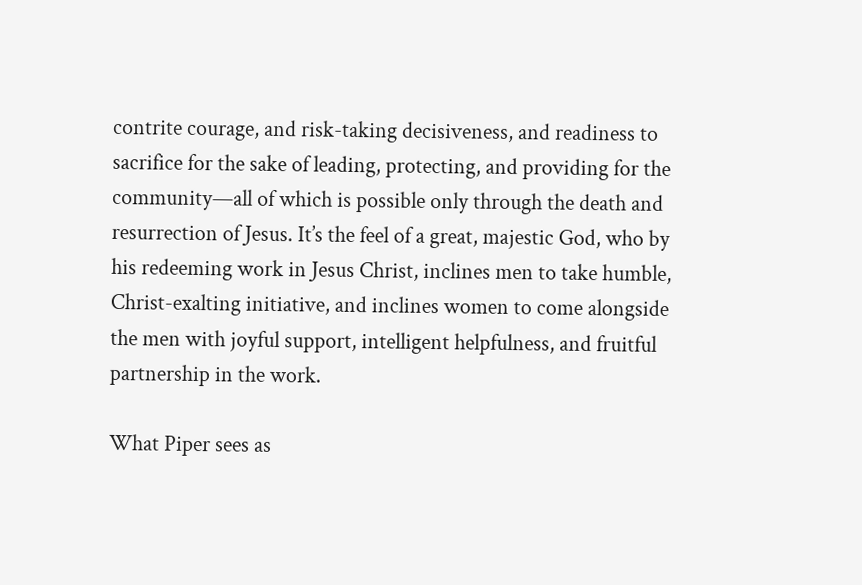contrite courage, and risk-taking decisiveness, and readiness to sacrifice for the sake of leading, protecting, and providing for the community—all of which is possible only through the death and resurrection of Jesus. It’s the feel of a great, majestic God, who by his redeeming work in Jesus Christ, inclines men to take humble, Christ-exalting initiative, and inclines women to come alongside the men with joyful support, intelligent helpfulness, and fruitful partnership in the work.

What Piper sees as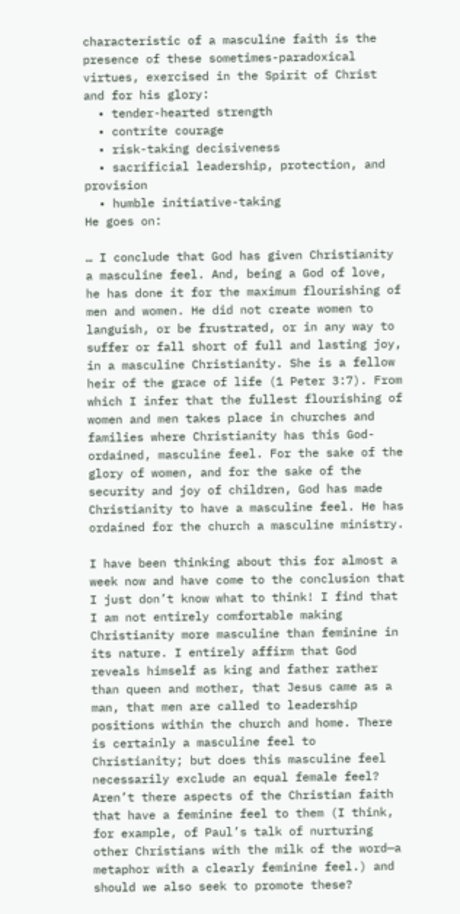characteristic of a masculine faith is the presence of these sometimes-paradoxical virtues, exercised in the Spirit of Christ and for his glory:
  • tender-hearted strength
  • contrite courage
  • risk-taking decisiveness
  • sacrificial leadership, protection, and provision
  • humble initiative-taking
He goes on:

… I conclude that God has given Christianity a masculine feel. And, being a God of love, he has done it for the maximum flourishing of men and women. He did not create women to languish, or be frustrated, or in any way to suffer or fall short of full and lasting joy, in a masculine Christianity. She is a fellow heir of the grace of life (1 Peter 3:7). From which I infer that the fullest flourishing of women and men takes place in churches and families where Christianity has this God-ordained, masculine feel. For the sake of the glory of women, and for the sake of the security and joy of children, God has made Christianity to have a masculine feel. He has ordained for the church a masculine ministry.

I have been thinking about this for almost a week now and have come to the conclusion that I just don’t know what to think! I find that I am not entirely comfortable making Christianity more masculine than feminine in its nature. I entirely affirm that God reveals himself as king and father rather than queen and mother, that Jesus came as a man, that men are called to leadership positions within the church and home. There is certainly a masculine feel to Christianity; but does this masculine feel necessarily exclude an equal female feel? Aren’t there aspects of the Christian faith that have a feminine feel to them (I think, for example, of Paul’s talk of nurturing other Christians with the milk of the word—a metaphor with a clearly feminine feel.) and should we also seek to promote these?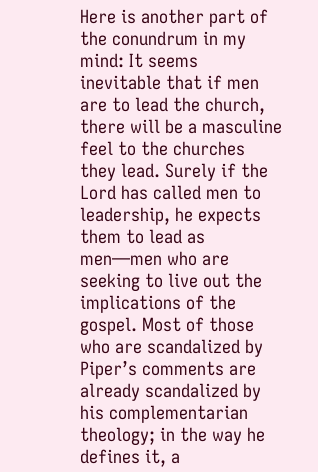Here is another part of the conundrum in my mind: It seems inevitable that if men are to lead the church, there will be a masculine feel to the churches they lead. Surely if the Lord has called men to leadership, he expects them to lead as men—men who are seeking to live out the implications of the gospel. Most of those who are scandalized by Piper’s comments are already scandalized by his complementarian theology; in the way he defines it, a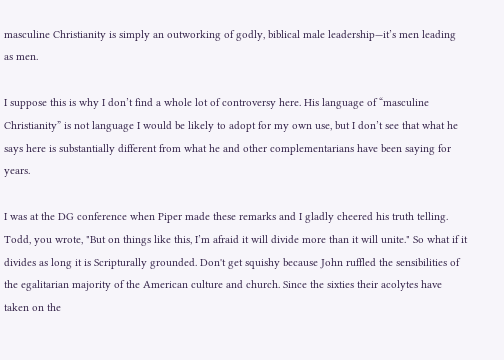masculine Christianity is simply an outworking of godly, biblical male leadership—it’s men leading as men.

I suppose this is why I don’t find a whole lot of controversy here. His language of “masculine Christianity” is not language I would be likely to adopt for my own use, but I don’t see that what he says here is substantially different from what he and other complementarians have been saying for years.

I was at the DG conference when Piper made these remarks and I gladly cheered his truth telling. Todd, you wrote, "But on things like this, I’m afraid it will divide more than it will unite." So what if it divides as long it is Scripturally grounded. Don't get squishy because John ruffled the sensibilities of the egalitarian majority of the American culture and church. Since the sixties their acolytes have taken on the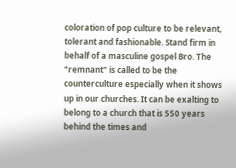coloration of pop culture to be relevant, tolerant and fashionable. Stand firm in behalf of a masculine gospel Bro. The "remnant" is called to be the counterculture especially when it shows up in our churches. It can be exalting to belong to a church that is 550 years behind the times and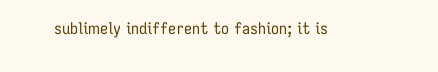sublimely indifferent to fashion; it is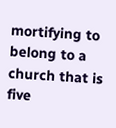mortifying to belong to a church that is five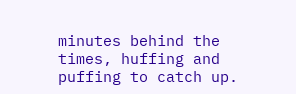minutes behind the times, huffing and puffing to catch up.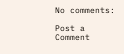No comments:

Post a Comment